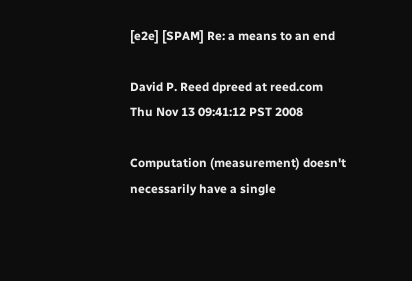[e2e] [SPAM] Re: a means to an end

David P. Reed dpreed at reed.com
Thu Nov 13 09:41:12 PST 2008

Computation (measurement) doesn't necessarily have a single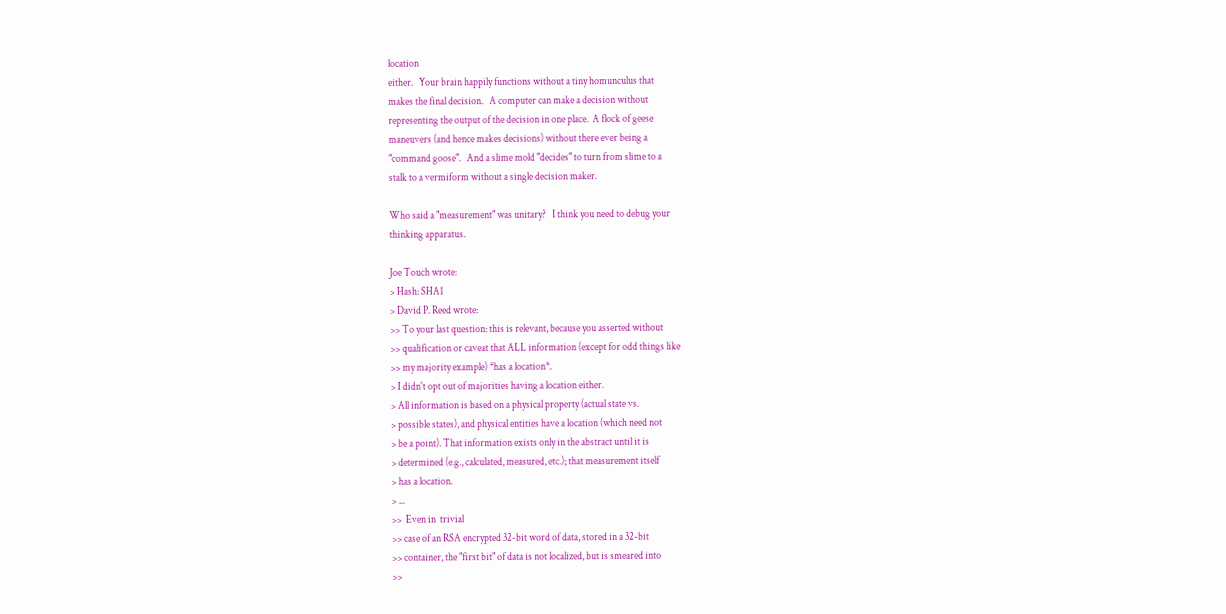location
either.   Your brain happily functions without a tiny homunculus that
makes the final decision.   A computer can make a decision without
representing the output of the decision in one place.  A flock of geese
maneuvers (and hence makes decisions) without there ever being a
"command goose".   And a slime mold "decides" to turn from slime to a
stalk to a vermiform without a single decision maker.

Who said a "measurement" was unitary?   I think you need to debug your
thinking apparatus.

Joe Touch wrote:
> Hash: SHA1
> David P. Reed wrote:
>> To your last question: this is relevant, because you asserted without
>> qualification or caveat that ALL information (except for odd things like
>> my majority example) *has a location*.
> I didn't opt out of majorities having a location either.
> All information is based on a physical property (actual state vs.
> possible states), and physical entities have a location (which need not
> be a point). That information exists only in the abstract until it is
> determined (e.g., calculated, measured, etc.); that measurement itself
> has a location.
> ...
>>  Even in  trivial
>> case of an RSA encrypted 32-bit word of data, stored in a 32-bit
>> container, the "first bit" of data is not localized, but is smeared into
>>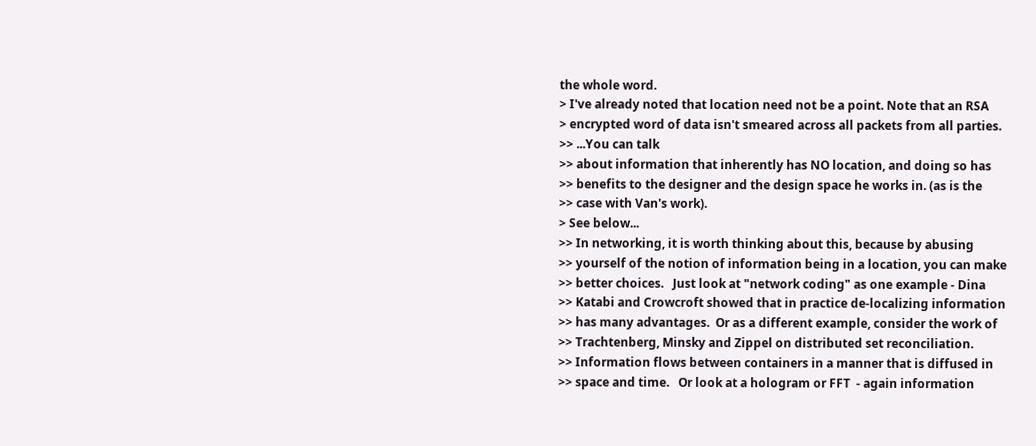the whole word.
> I've already noted that location need not be a point. Note that an RSA
> encrypted word of data isn't smeared across all packets from all parties.
>> ...You can talk
>> about information that inherently has NO location, and doing so has
>> benefits to the designer and the design space he works in. (as is the
>> case with Van's work).
> See below...
>> In networking, it is worth thinking about this, because by abusing
>> yourself of the notion of information being in a location, you can make
>> better choices.   Just look at "network coding" as one example - Dina
>> Katabi and Crowcroft showed that in practice de-localizing information
>> has many advantages.  Or as a different example, consider the work of
>> Trachtenberg, Minsky and Zippel on distributed set reconciliation.
>> Information flows between containers in a manner that is diffused in
>> space and time.   Or look at a hologram or FFT  - again information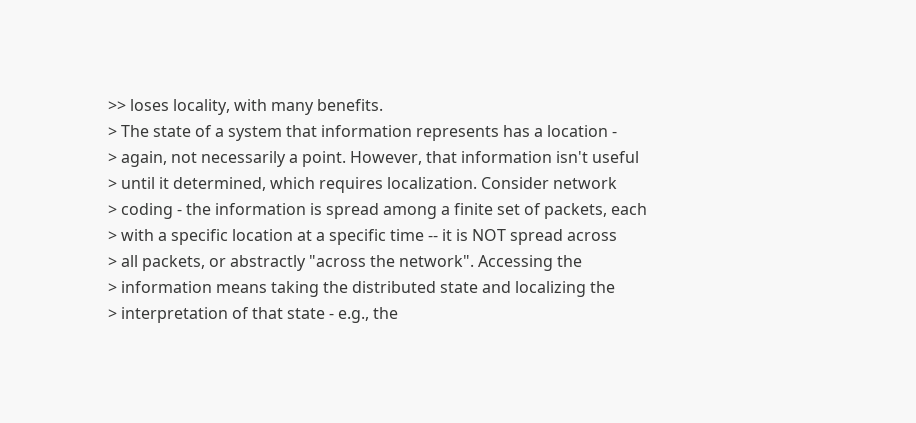>> loses locality, with many benefits.
> The state of a system that information represents has a location -
> again, not necessarily a point. However, that information isn't useful
> until it determined, which requires localization. Consider network
> coding - the information is spread among a finite set of packets, each
> with a specific location at a specific time -- it is NOT spread across
> all packets, or abstractly "across the network". Accessing the
> information means taking the distributed state and localizing the
> interpretation of that state - e.g., the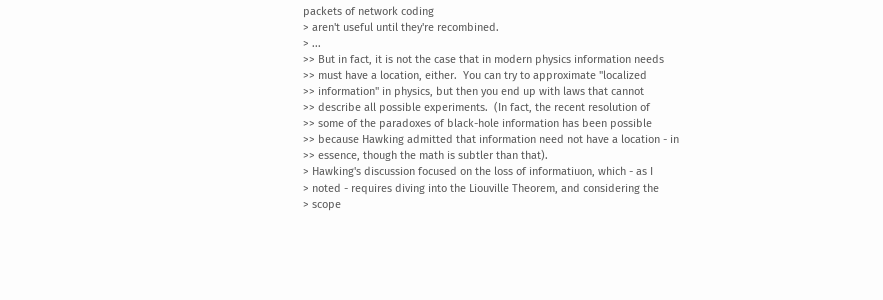packets of network coding
> aren't useful until they're recombined.
> ...
>> But in fact, it is not the case that in modern physics information needs
>> must have a location, either.  You can try to approximate "localized
>> information" in physics, but then you end up with laws that cannot
>> describe all possible experiments.  (In fact, the recent resolution of
>> some of the paradoxes of black-hole information has been possible
>> because Hawking admitted that information need not have a location - in
>> essence, though the math is subtler than that).
> Hawking's discussion focused on the loss of informatiuon, which - as I
> noted - requires diving into the Liouville Theorem, and considering the
> scope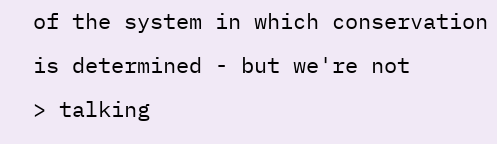of the system in which conservation is determined - but we're not
> talking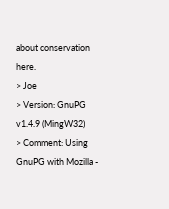about conservation here.
> Joe
> Version: GnuPG v1.4.9 (MingW32)
> Comment: Using GnuPG with Mozilla -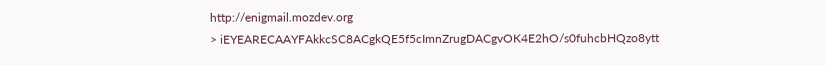http://enigmail.mozdev.org
> iEYEARECAAYFAkkcSC8ACgkQE5f5cImnZrugDACgvOK4E2hO/s0fuhcbHQzo8ytt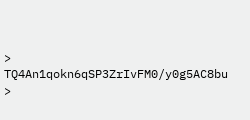> TQ4An1qokn6qSP3ZrIvFM0/y0g5AC8bu
>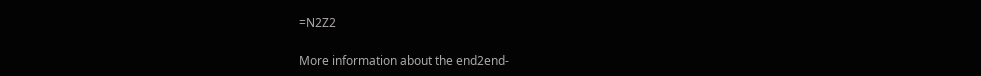=N2Z2

More information about the end2end-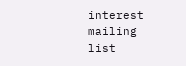interest mailing list